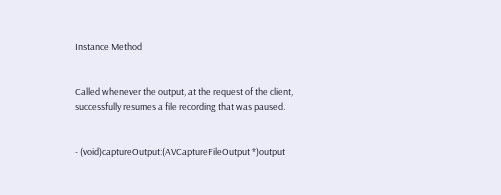Instance Method


Called whenever the output, at the request of the client, successfully resumes a file recording that was paused.


- (void)captureOutput:(AVCaptureFileOutput *)output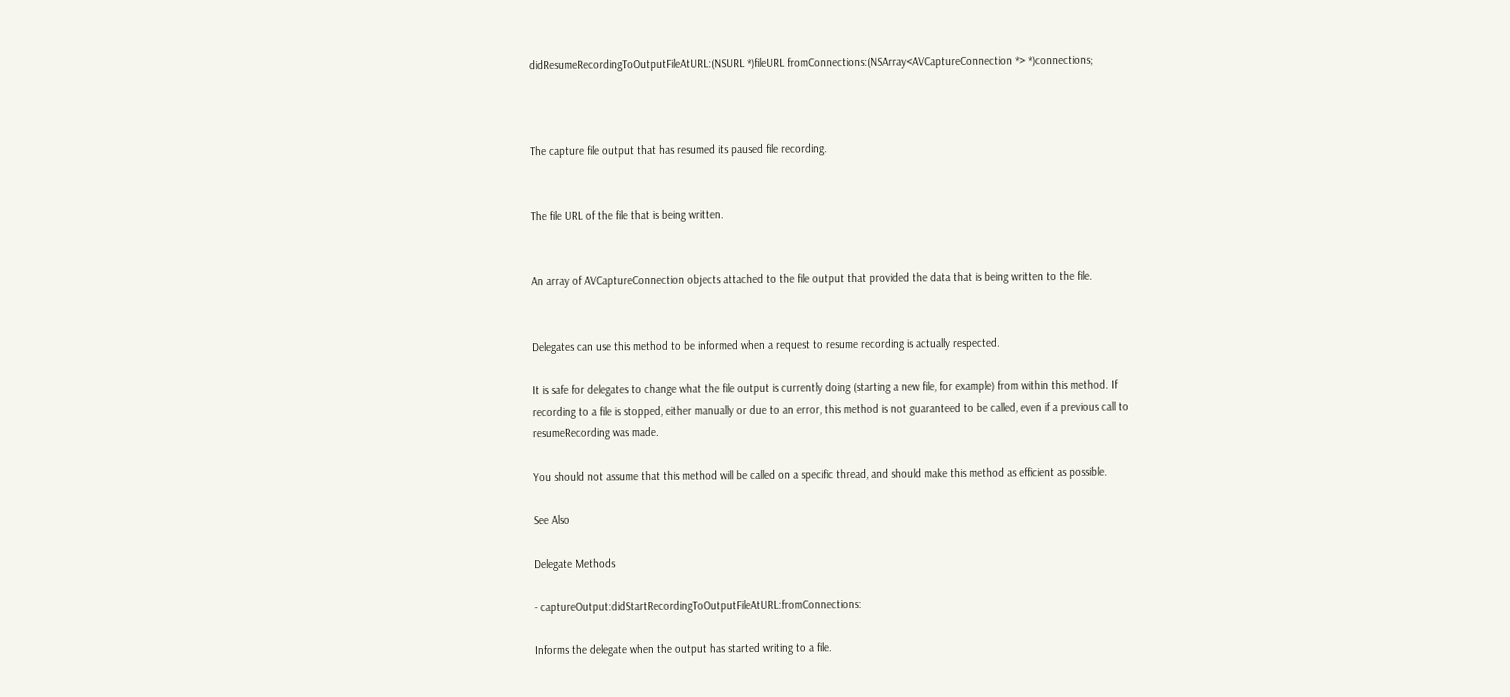didResumeRecordingToOutputFileAtURL:(NSURL *)fileURL fromConnections:(NSArray<AVCaptureConnection *> *)connections;



The capture file output that has resumed its paused file recording.


The file URL of the file that is being written.


An array of AVCaptureConnection objects attached to the file output that provided the data that is being written to the file.


Delegates can use this method to be informed when a request to resume recording is actually respected.

It is safe for delegates to change what the file output is currently doing (starting a new file, for example) from within this method. If recording to a file is stopped, either manually or due to an error, this method is not guaranteed to be called, even if a previous call to resumeRecording was made.

You should not assume that this method will be called on a specific thread, and should make this method as efficient as possible.

See Also

Delegate Methods

- captureOutput:didStartRecordingToOutputFileAtURL:fromConnections:

Informs the delegate when the output has started writing to a file.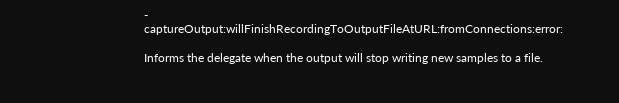- captureOutput:willFinishRecordingToOutputFileAtURL:fromConnections:error:

Informs the delegate when the output will stop writing new samples to a file.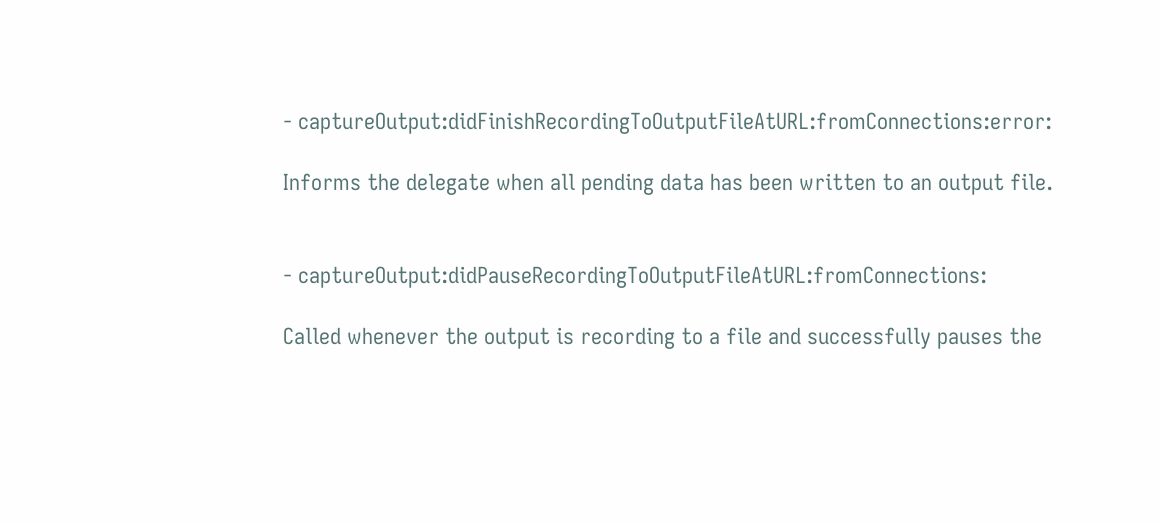- captureOutput:didFinishRecordingToOutputFileAtURL:fromConnections:error:

Informs the delegate when all pending data has been written to an output file.


- captureOutput:didPauseRecordingToOutputFileAtURL:fromConnections:

Called whenever the output is recording to a file and successfully pauses the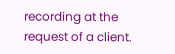recording at the request of a client.